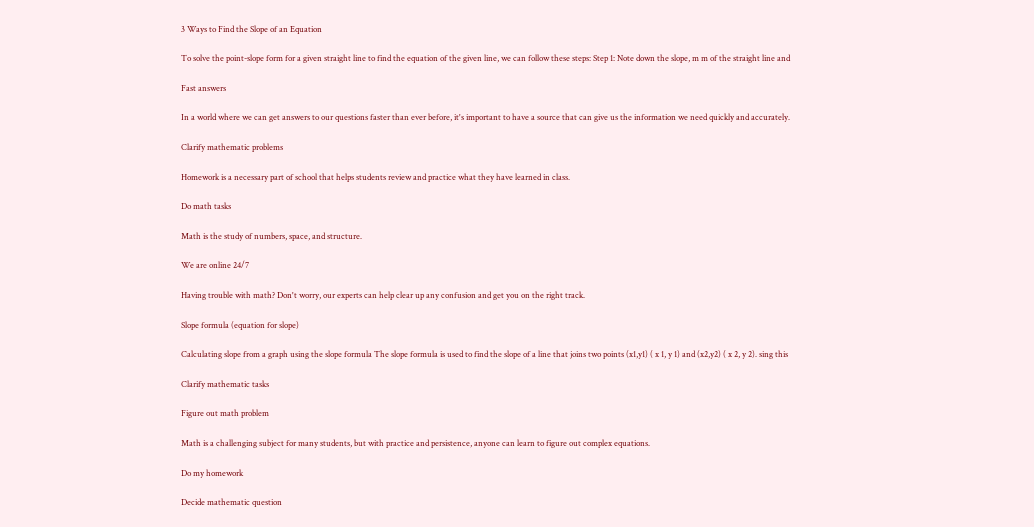3 Ways to Find the Slope of an Equation

To solve the point-slope form for a given straight line to find the equation of the given line, we can follow these steps: Step 1: Note down the slope, m m of the straight line and

Fast answers

In a world where we can get answers to our questions faster than ever before, it's important to have a source that can give us the information we need quickly and accurately.

Clarify mathematic problems

Homework is a necessary part of school that helps students review and practice what they have learned in class.

Do math tasks

Math is the study of numbers, space, and structure.

We are online 24/7

Having trouble with math? Don't worry, our experts can help clear up any confusion and get you on the right track.

Slope formula (equation for slope)

Calculating slope from a graph using the slope formula The slope formula is used to find the slope of a line that joins two points (x1,y1) ( x 1, y 1) and (x2,y2) ( x 2, y 2). sing this

Clarify mathematic tasks

Figure out math problem

Math is a challenging subject for many students, but with practice and persistence, anyone can learn to figure out complex equations.

Do my homework

Decide mathematic question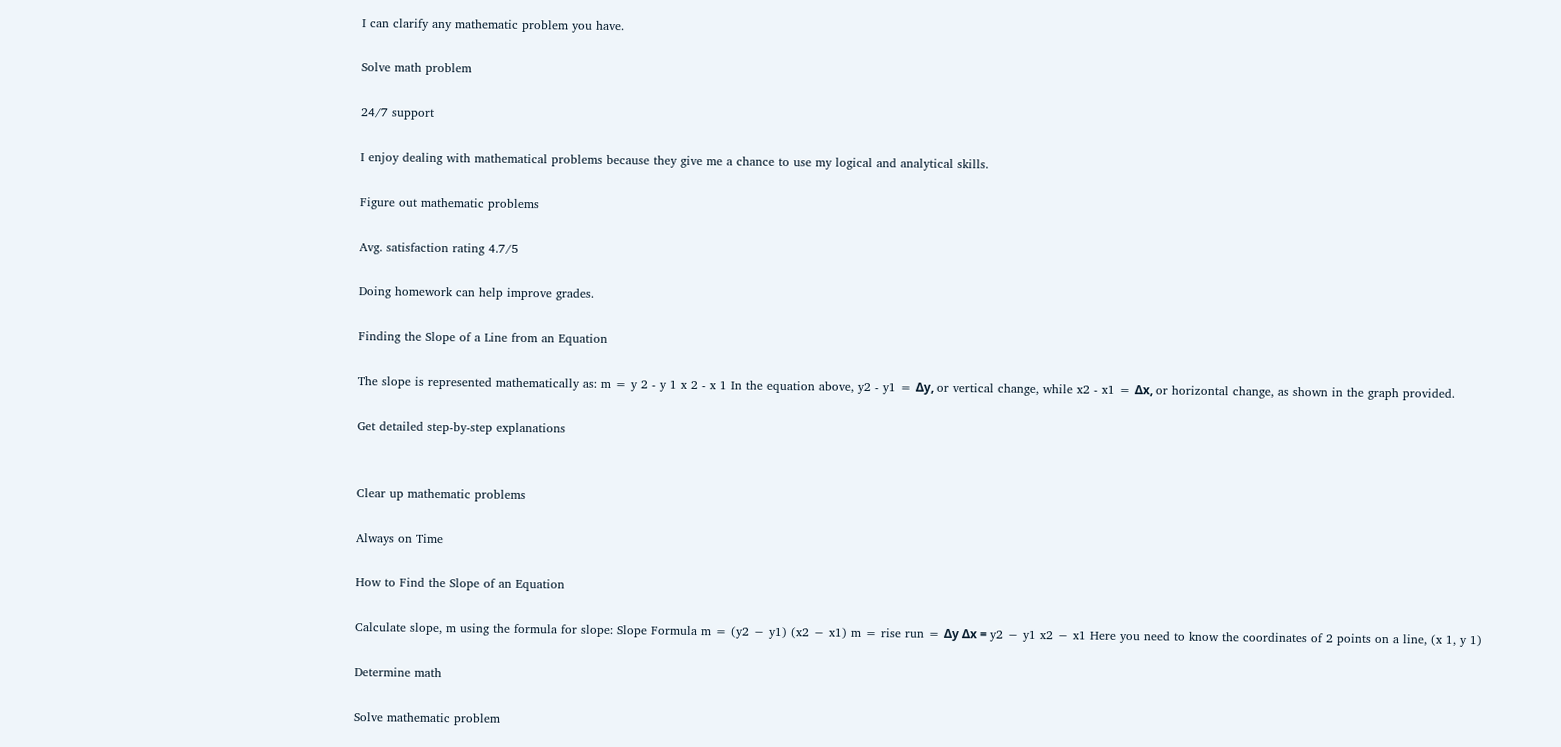I can clarify any mathematic problem you have.

Solve math problem

24/7 support

I enjoy dealing with mathematical problems because they give me a chance to use my logical and analytical skills.

Figure out mathematic problems

Avg. satisfaction rating 4.7/5

Doing homework can help improve grades.

Finding the Slope of a Line from an Equation

The slope is represented mathematically as: m = y 2 - y 1 x 2 - x 1 In the equation above, y2 - y1 = Δy, or vertical change, while x2 - x1 = Δx, or horizontal change, as shown in the graph provided.

Get detailed step-by-step explanations


Clear up mathematic problems

Always on Time

How to Find the Slope of an Equation

Calculate slope, m using the formula for slope: Slope Formula m = (y2 − y1) (x2 − x1) m = rise run = Δy Δx = y2 − y1 x2 − x1 Here you need to know the coordinates of 2 points on a line, (x 1, y 1)

Determine math

Solve mathematic problem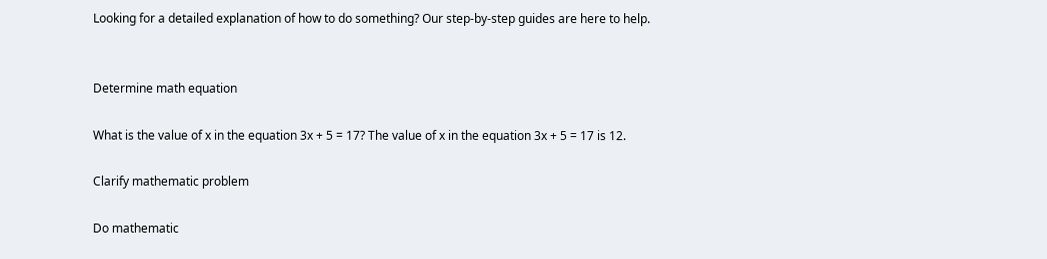Looking for a detailed explanation of how to do something? Our step-by-step guides are here to help.


Determine math equation

What is the value of x in the equation 3x + 5 = 17? The value of x in the equation 3x + 5 = 17 is 12.

Clarify mathematic problem

Do mathematic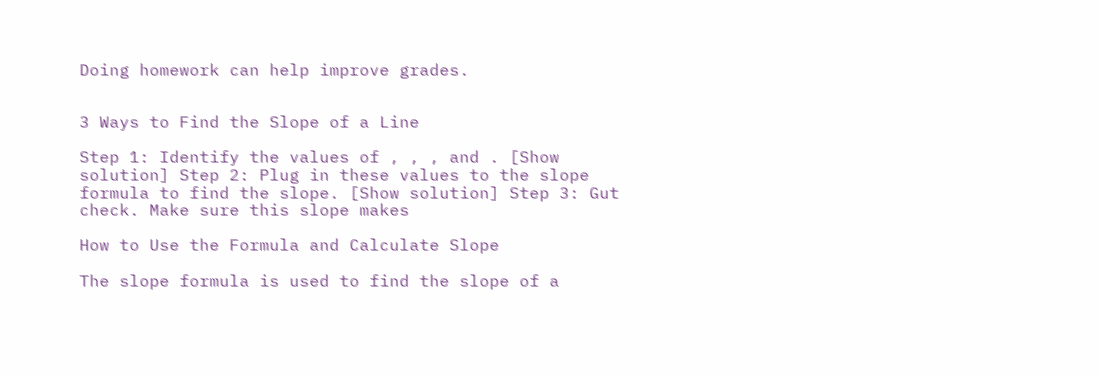Doing homework can help improve grades.


3 Ways to Find the Slope of a Line

Step 1: Identify the values of , , , and . [Show solution] Step 2: Plug in these values to the slope formula to find the slope. [Show solution] Step 3: Gut check. Make sure this slope makes

How to Use the Formula and Calculate Slope

The slope formula is used to find the slope of a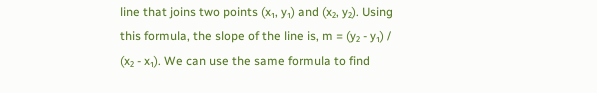line that joins two points (x₁, y₁) and (x₂, y₂). Using this formula, the slope of the line is, m = (y₂ - y₁) / (x₂ - x₁). We can use the same formula to find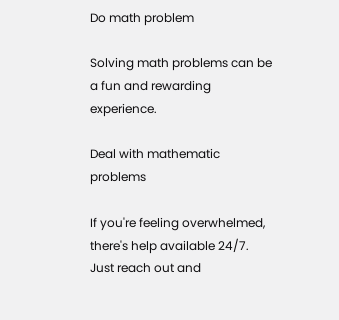Do math problem

Solving math problems can be a fun and rewarding experience.

Deal with mathematic problems

If you're feeling overwhelmed, there's help available 24/7. Just reach out and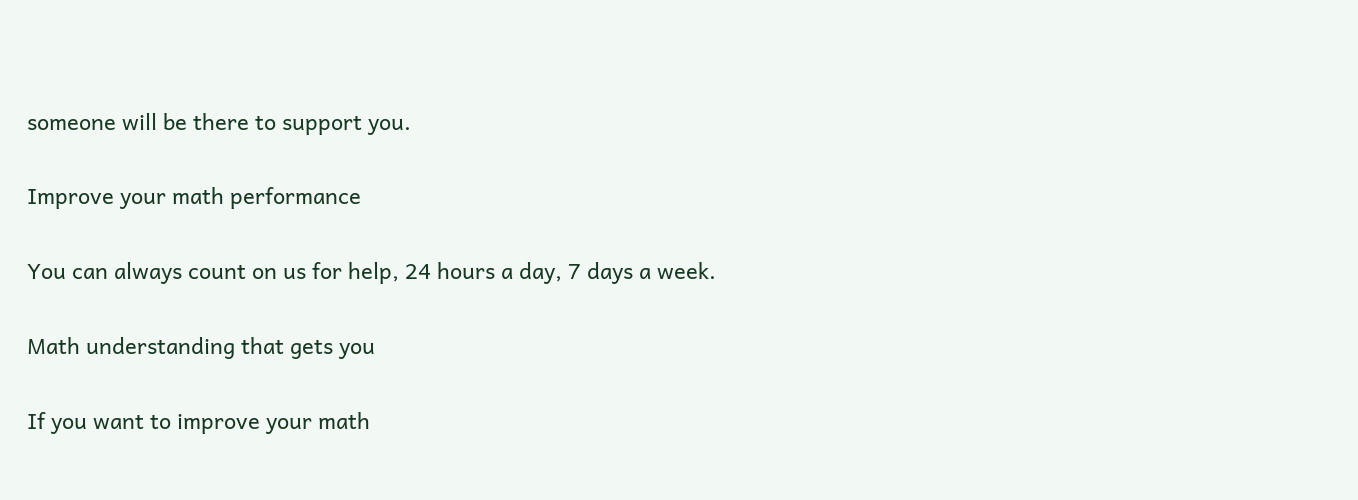someone will be there to support you.

Improve your math performance

You can always count on us for help, 24 hours a day, 7 days a week.

Math understanding that gets you

If you want to improve your math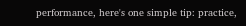performance, here's one simple tip: practice,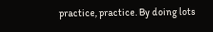practice, practice. By doing lots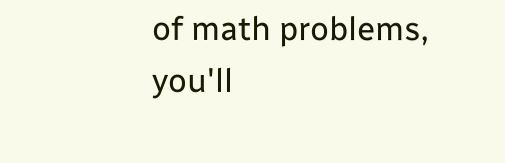of math problems, you'll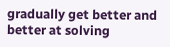gradually get better and better at solving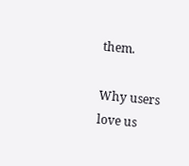them.

Why users love us